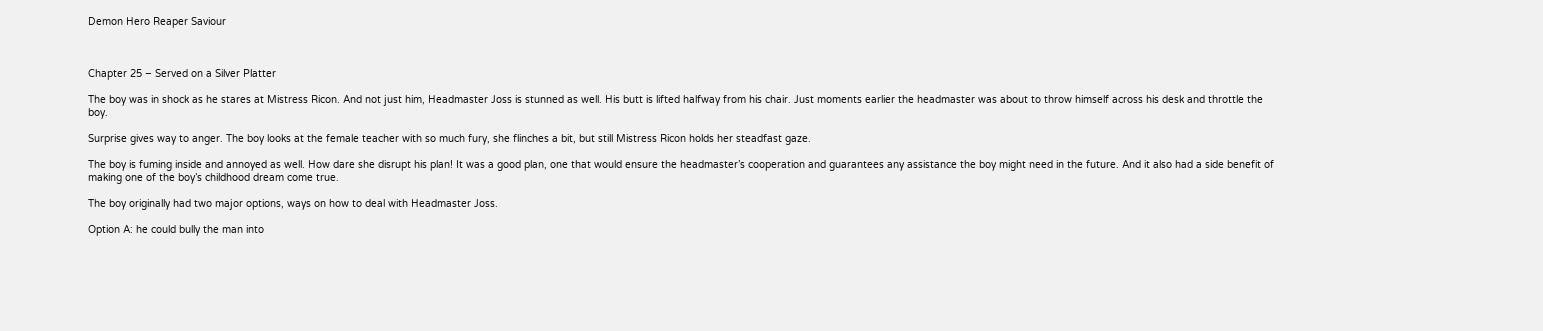Demon Hero Reaper Saviour



Chapter 25 – Served on a Silver Platter

The boy was in shock as he stares at Mistress Ricon. And not just him, Headmaster Joss is stunned as well. His butt is lifted halfway from his chair. Just moments earlier the headmaster was about to throw himself across his desk and throttle the boy.

Surprise gives way to anger. The boy looks at the female teacher with so much fury, she flinches a bit, but still Mistress Ricon holds her steadfast gaze.

The boy is fuming inside and annoyed as well. How dare she disrupt his plan! It was a good plan, one that would ensure the headmaster’s cooperation and guarantees any assistance the boy might need in the future. And it also had a side benefit of making one of the boy’s childhood dream come true.

The boy originally had two major options, ways on how to deal with Headmaster Joss.

Option A: he could bully the man into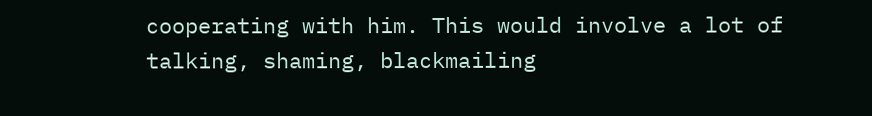cooperating with him. This would involve a lot of talking, shaming, blackmailing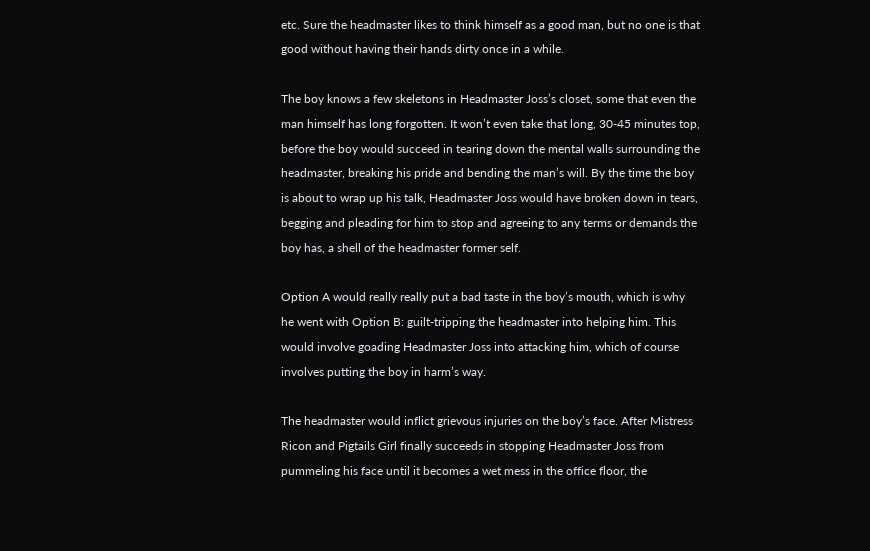etc. Sure the headmaster likes to think himself as a good man, but no one is that good without having their hands dirty once in a while.

The boy knows a few skeletons in Headmaster Joss’s closet, some that even the man himself has long forgotten. It won’t even take that long, 30-45 minutes top, before the boy would succeed in tearing down the mental walls surrounding the headmaster, breaking his pride and bending the man’s will. By the time the boy is about to wrap up his talk, Headmaster Joss would have broken down in tears, begging and pleading for him to stop and agreeing to any terms or demands the boy has, a shell of the headmaster former self.

Option A would really really put a bad taste in the boy’s mouth, which is why he went with Option B: guilt-tripping the headmaster into helping him. This would involve goading Headmaster Joss into attacking him, which of course involves putting the boy in harm’s way.

The headmaster would inflict grievous injuries on the boy’s face. After Mistress Ricon and Pigtails Girl finally succeeds in stopping Headmaster Joss from pummeling his face until it becomes a wet mess in the office floor, the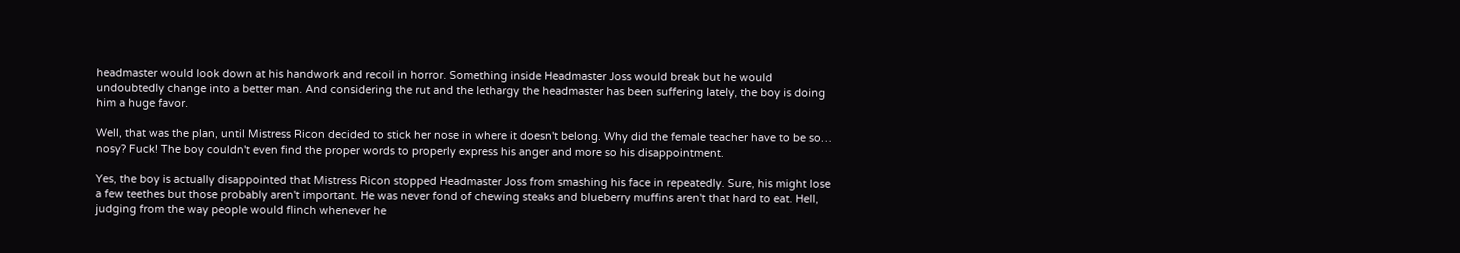headmaster would look down at his handwork and recoil in horror. Something inside Headmaster Joss would break but he would undoubtedly change into a better man. And considering the rut and the lethargy the headmaster has been suffering lately, the boy is doing him a huge favor.

Well, that was the plan, until Mistress Ricon decided to stick her nose in where it doesn't belong. Why did the female teacher have to be so… nosy? Fuck! The boy couldn't even find the proper words to properly express his anger and more so his disappointment.

Yes, the boy is actually disappointed that Mistress Ricon stopped Headmaster Joss from smashing his face in repeatedly. Sure, his might lose a few teethes but those probably aren't important. He was never fond of chewing steaks and blueberry muffins aren't that hard to eat. Hell, judging from the way people would flinch whenever he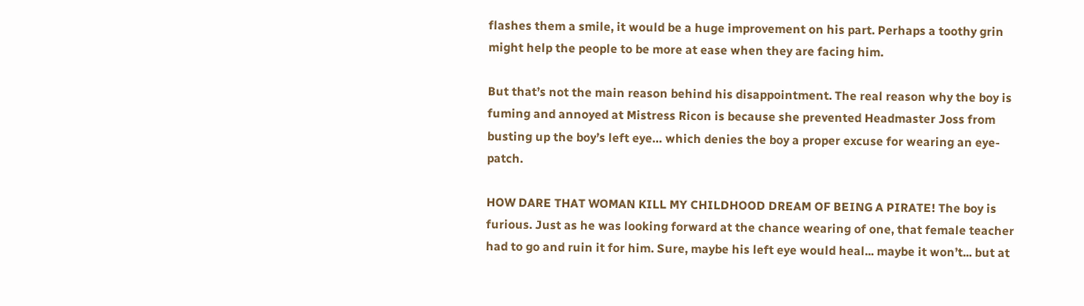flashes them a smile, it would be a huge improvement on his part. Perhaps a toothy grin might help the people to be more at ease when they are facing him.

But that’s not the main reason behind his disappointment. The real reason why the boy is fuming and annoyed at Mistress Ricon is because she prevented Headmaster Joss from busting up the boy’s left eye… which denies the boy a proper excuse for wearing an eye-patch.

HOW DARE THAT WOMAN KILL MY CHILDHOOD DREAM OF BEING A PIRATE! The boy is furious. Just as he was looking forward at the chance wearing of one, that female teacher had to go and ruin it for him. Sure, maybe his left eye would heal... maybe it won’t... but at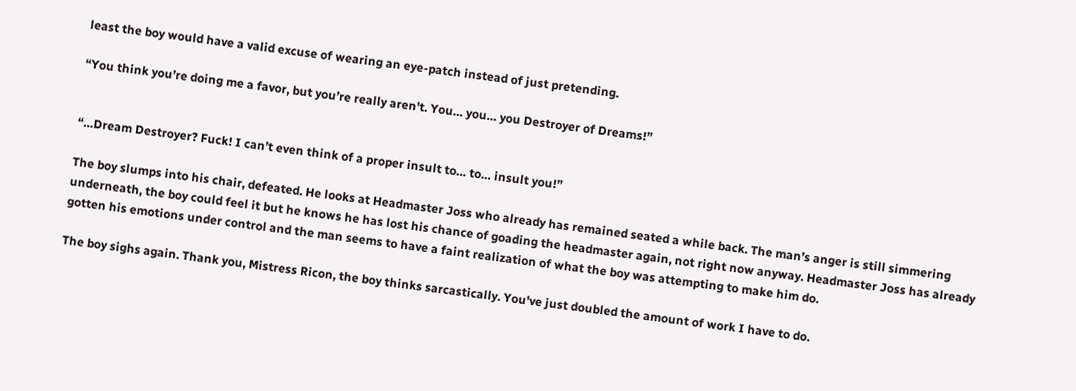least the boy would have a valid excuse of wearing an eye-patch instead of just pretending.

“You think you’re doing me a favor, but you’re really aren't. You… you… you Destroyer of Dreams!”


“…Dream Destroyer? Fuck! I can’t even think of a proper insult to… to… insult you!”

The boy slumps into his chair, defeated. He looks at Headmaster Joss who already has remained seated a while back. The man’s anger is still simmering underneath, the boy could feel it but he knows he has lost his chance of goading the headmaster again, not right now anyway. Headmaster Joss has already gotten his emotions under control and the man seems to have a faint realization of what the boy was attempting to make him do.

The boy sighs again. Thank you, Mistress Ricon, the boy thinks sarcastically. You've just doubled the amount of work I have to do.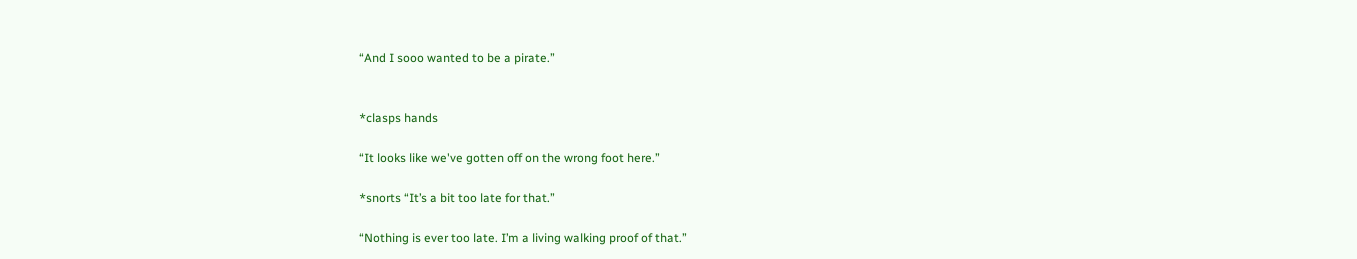“And I sooo wanted to be a pirate.”


*clasps hands

“It looks like we've gotten off on the wrong foot here.”

*snorts “It’s a bit too late for that.”

“Nothing is ever too late. I’m a living walking proof of that.”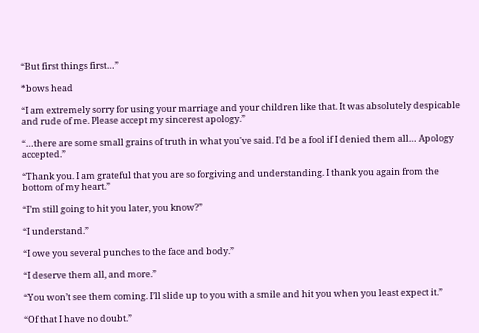“But first things first…”

*bows head

“I am extremely sorry for using your marriage and your children like that. It was absolutely despicable and rude of me. Please accept my sincerest apology.”

“…there are some small grains of truth in what you've said. I’d be a fool if I denied them all… Apology accepted.”

“Thank you. I am grateful that you are so forgiving and understanding. I thank you again from the bottom of my heart.”

“I’m still going to hit you later, you know?”

“I understand.”

“I owe you several punches to the face and body.”

“I deserve them all, and more.”

“You won’t see them coming. I’ll slide up to you with a smile and hit you when you least expect it.”

“Of that I have no doubt.”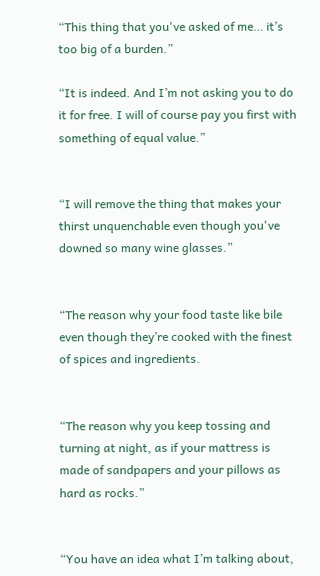“This thing that you've asked of me… it’s too big of a burden.”

“It is indeed. And I’m not asking you to do it for free. I will of course pay you first with something of equal value.”


“I will remove the thing that makes your thirst unquenchable even though you've downed so many wine glasses.”


“The reason why your food taste like bile even though they’re cooked with the finest of spices and ingredients.


“The reason why you keep tossing and turning at night, as if your mattress is made of sandpapers and your pillows as hard as rocks.”


“You have an idea what I’m talking about,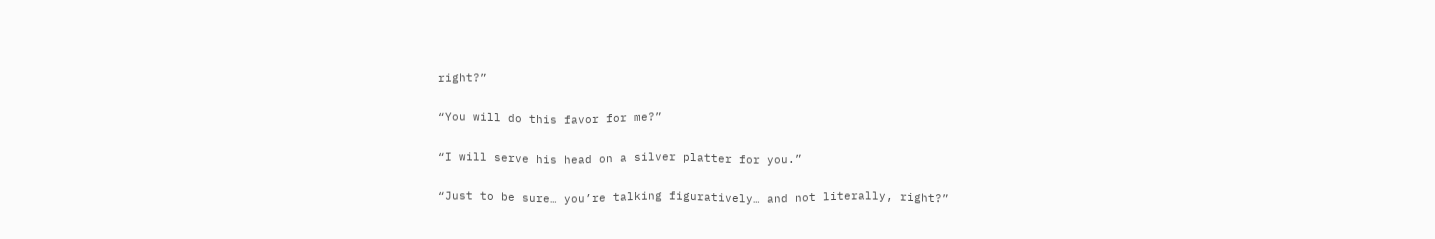right?”

“You will do this favor for me?”

“I will serve his head on a silver platter for you.”

“Just to be sure… you’re talking figuratively… and not literally, right?”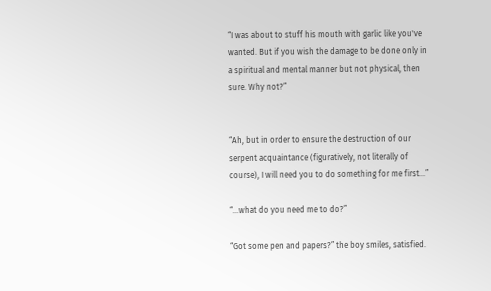“I was about to stuff his mouth with garlic like you've wanted. But if you wish the damage to be done only in a spiritual and mental manner but not physical, then sure. Why not?”


“Ah, but in order to ensure the destruction of our serpent acquaintance (figuratively, not literally of course), I will need you to do something for me first…”

“…what do you need me to do?”

“Got some pen and papers?” the boy smiles, satisfied.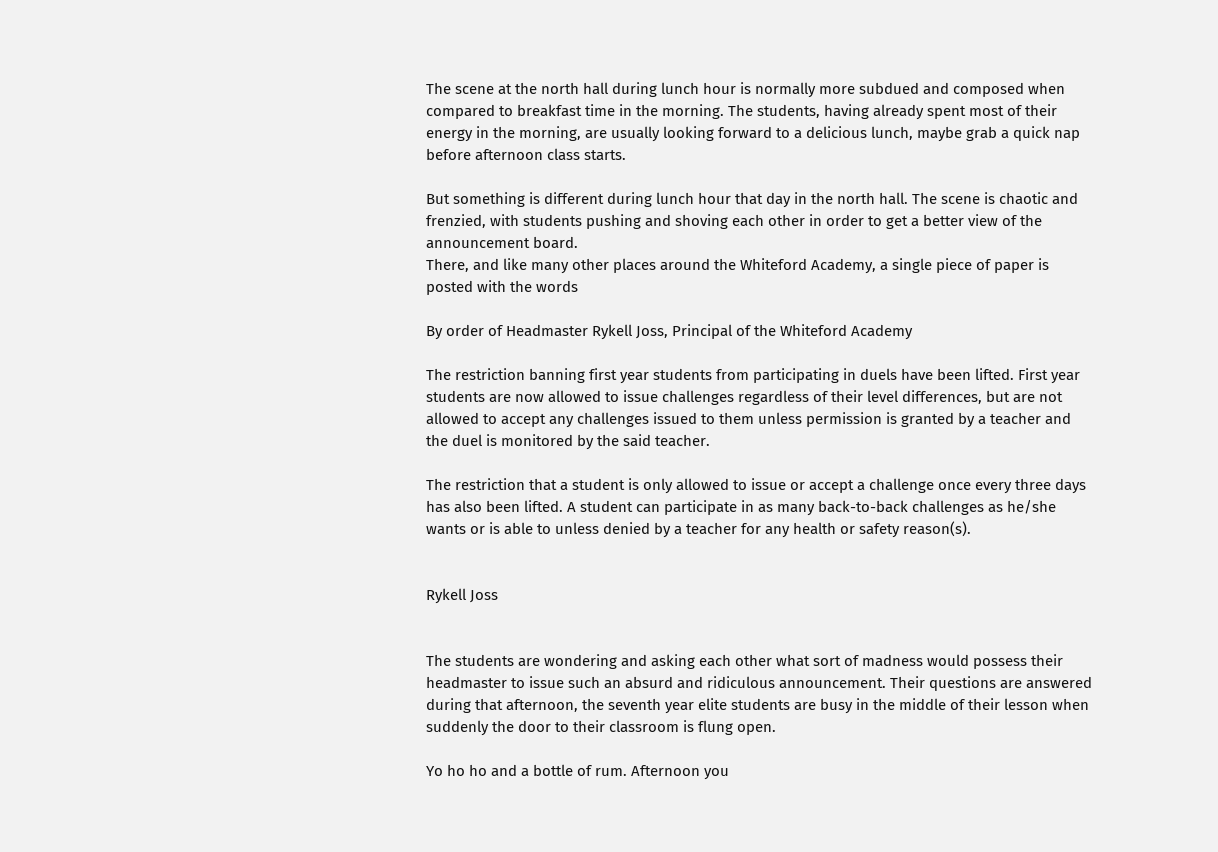The scene at the north hall during lunch hour is normally more subdued and composed when compared to breakfast time in the morning. The students, having already spent most of their energy in the morning, are usually looking forward to a delicious lunch, maybe grab a quick nap before afternoon class starts.

But something is different during lunch hour that day in the north hall. The scene is chaotic and frenzied, with students pushing and shoving each other in order to get a better view of the announcement board.
There, and like many other places around the Whiteford Academy, a single piece of paper is posted with the words

By order of Headmaster Rykell Joss, Principal of the Whiteford Academy

The restriction banning first year students from participating in duels have been lifted. First year students are now allowed to issue challenges regardless of their level differences, but are not allowed to accept any challenges issued to them unless permission is granted by a teacher and the duel is monitored by the said teacher.

The restriction that a student is only allowed to issue or accept a challenge once every three days has also been lifted. A student can participate in as many back-to-back challenges as he/she wants or is able to unless denied by a teacher for any health or safety reason(s).


Rykell Joss


The students are wondering and asking each other what sort of madness would possess their headmaster to issue such an absurd and ridiculous announcement. Their questions are answered during that afternoon, the seventh year elite students are busy in the middle of their lesson when suddenly the door to their classroom is flung open.

Yo ho ho and a bottle of rum. Afternoon you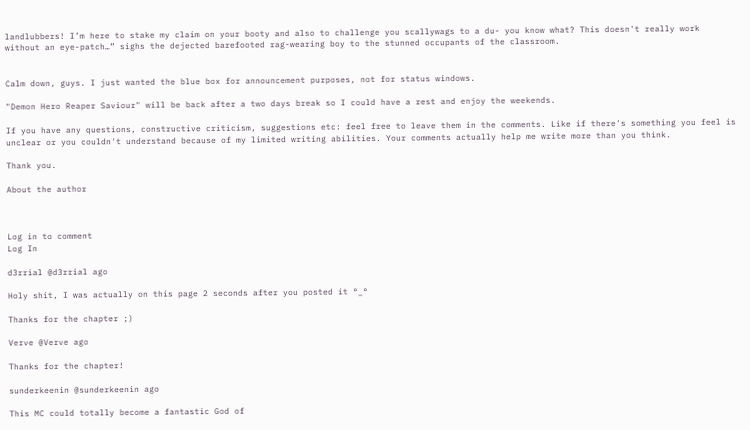landlubbers! I’m here to stake my claim on your booty and also to challenge you scallywags to a du- you know what? This doesn't really work without an eye-patch…” sighs the dejected barefooted rag-wearing boy to the stunned occupants of the classroom.


Calm down, guys. I just wanted the blue box for announcement purposes, not for status windows.

"Demon Hero Reaper Saviour" will be back after a two days break so I could have a rest and enjoy the weekends.

If you have any questions, constructive criticism, suggestions etc: feel free to leave them in the comments. Like if there's something you feel is unclear or you couldn't understand because of my limited writing abilities. Your comments actually help me write more than you think.

Thank you.

About the author



Log in to comment
Log In

d3rrial @d3rrial ago

Holy shit, I was actually on this page 2 seconds after you posted it °_°

Thanks for the chapter ;)

Verve @Verve ago

Thanks for the chapter!

sunderkeenin @sunderkeenin ago

This MC could totally become a fantastic God of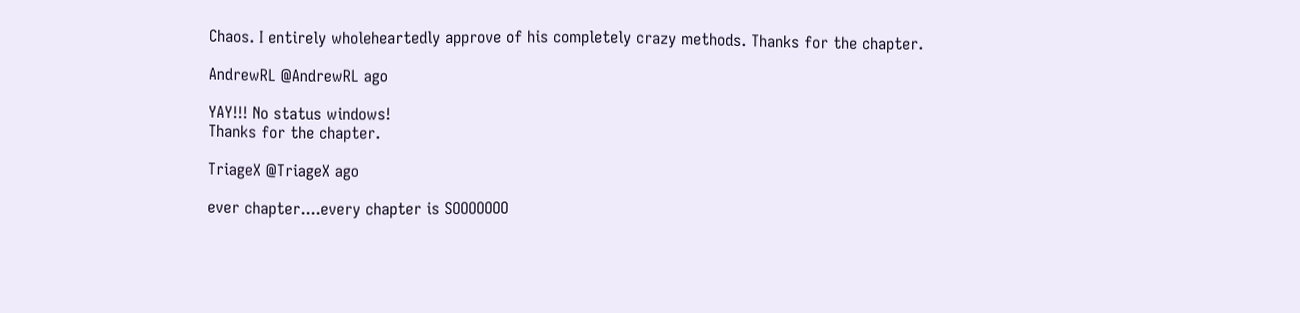Chaos. I entirely wholeheartedly approve of his completely crazy methods. Thanks for the chapter.

AndrewRL @AndrewRL ago

YAY!!! No status windows!
Thanks for the chapter.

TriageX @TriageX ago

ever chapter....every chapter is SOOOOOOO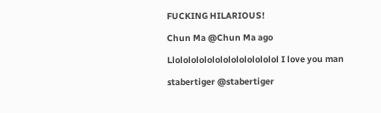FUCKING HILARIOUS!

Chun Ma @Chun Ma ago

Llololololololololololololol I love you man

stabertiger @stabertiger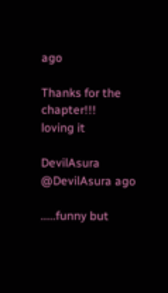ago

Thanks for the chapter!!!
loving it

DevilAsura @DevilAsura ago

.....funny but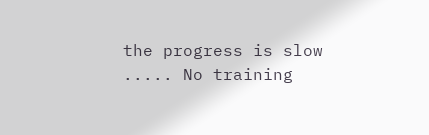the progress is slow ..... No training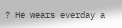? He wears everday a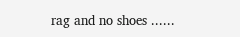rag and no shoes ......